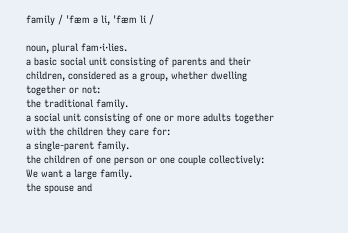family / ˈfæm ə li, ˈfæm li /

noun, plural fam·i·lies.
a basic social unit consisting of parents and their children, considered as a group, whether dwelling together or not:
the traditional family.
a social unit consisting of one or more adults together with the children they care for:
a single-parent family.
the children of one person or one couple collectively:
We want a large family.
the spouse and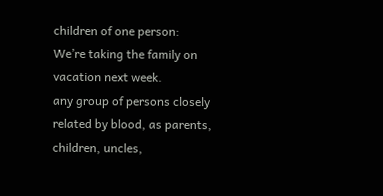children of one person:
We’re taking the family on vacation next week.
any group of persons closely related by blood, as parents, children, uncles,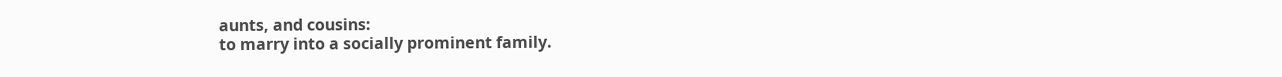aunts, and cousins:
to marry into a socially prominent family.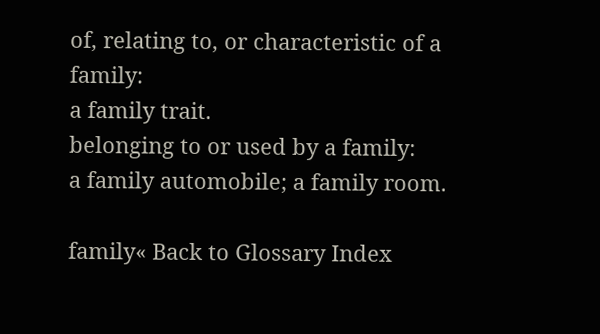of, relating to, or characteristic of a family:
a family trait.
belonging to or used by a family:
a family automobile; a family room.

family« Back to Glossary Index